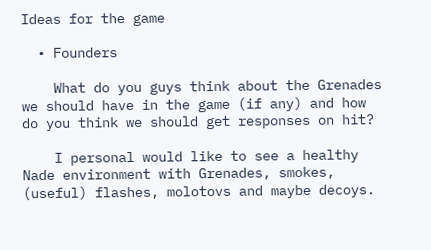Ideas for the game

  • Founders

    What do you guys think about the Grenades we should have in the game (if any) and how do you think we should get responses on hit?

    I personal would like to see a healthy Nade environment with Grenades, smokes, (useful) flashes, molotovs and maybe decoys.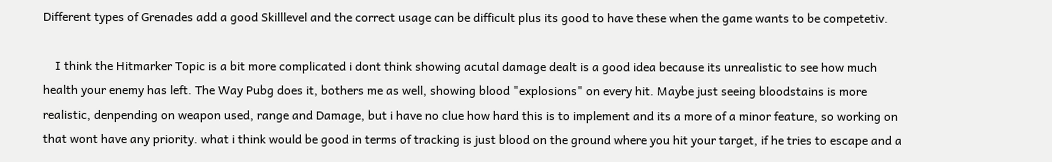Different types of Grenades add a good Skilllevel and the correct usage can be difficult plus its good to have these when the game wants to be competetiv.

    I think the Hitmarker Topic is a bit more complicated i dont think showing acutal damage dealt is a good idea because its unrealistic to see how much health your enemy has left. The Way Pubg does it, bothers me as well, showing blood "explosions" on every hit. Maybe just seeing bloodstains is more realistic, denpending on weapon used, range and Damage, but i have no clue how hard this is to implement and its a more of a minor feature, so working on that wont have any priority. what i think would be good in terms of tracking is just blood on the ground where you hit your target, if he tries to escape and a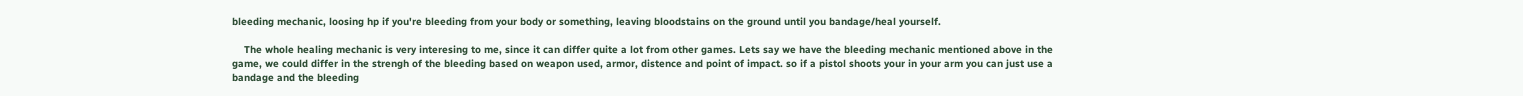bleeding mechanic, loosing hp if you're bleeding from your body or something, leaving bloodstains on the ground until you bandage/heal yourself.

    The whole healing mechanic is very interesing to me, since it can differ quite a lot from other games. Lets say we have the bleeding mechanic mentioned above in the game, we could differ in the strengh of the bleeding based on weapon used, armor, distence and point of impact. so if a pistol shoots your in your arm you can just use a bandage and the bleeding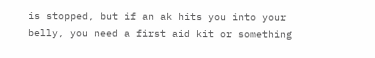is stopped, but if an ak hits you into your belly, you need a first aid kit or something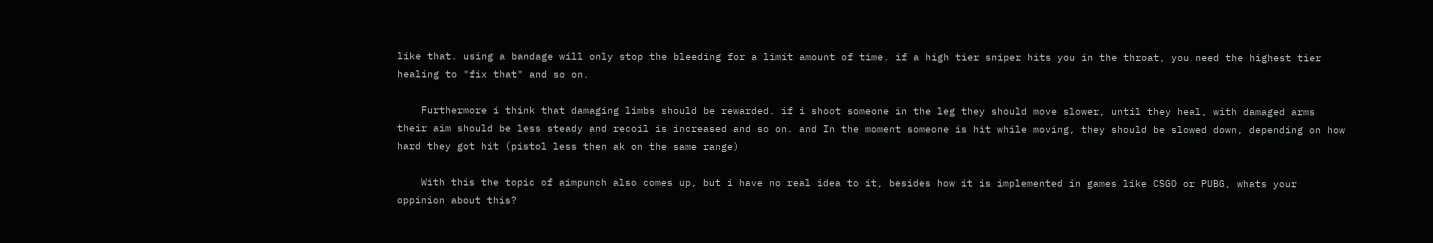like that. using a bandage will only stop the bleeding for a limit amount of time. if a high tier sniper hits you in the throat, you need the highest tier healing to "fix that" and so on.

    Furthermore i think that damaging limbs should be rewarded. if i shoot someone in the leg they should move slower, until they heal, with damaged arms their aim should be less steady and recoil is increased and so on. and In the moment someone is hit while moving, they should be slowed down, depending on how hard they got hit (pistol less then ak on the same range)

    With this the topic of aimpunch also comes up, but i have no real idea to it, besides how it is implemented in games like CSGO or PUBG, whats your oppinion about this?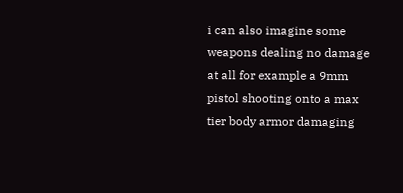i can also imagine some weapons dealing no damage at all for example a 9mm pistol shooting onto a max tier body armor damaging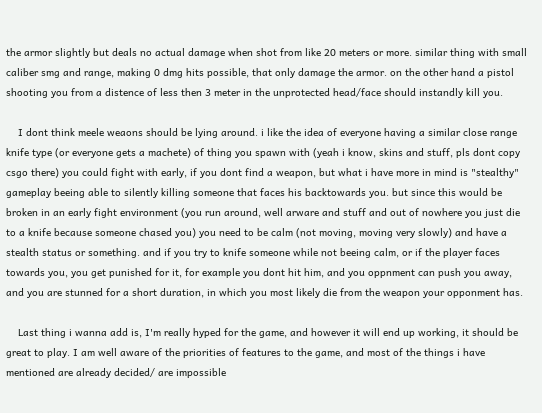the armor slightly but deals no actual damage when shot from like 20 meters or more. similar thing with small caliber smg and range, making 0 dmg hits possible, that only damage the armor. on the other hand a pistol shooting you from a distence of less then 3 meter in the unprotected head/face should instandly kill you.

    I dont think meele weaons should be lying around. i like the idea of everyone having a similar close range knife type (or everyone gets a machete) of thing you spawn with (yeah i know, skins and stuff, pls dont copy csgo there) you could fight with early, if you dont find a weapon, but what i have more in mind is "stealthy" gameplay beeing able to silently killing someone that faces his backtowards you. but since this would be broken in an early fight environment (you run around, well arware and stuff and out of nowhere you just die to a knife because someone chased you) you need to be calm (not moving, moving very slowly) and have a stealth status or something. and if you try to knife someone while not beeing calm, or if the player faces towards you, you get punished for it, for example you dont hit him, and you oppnment can push you away, and you are stunned for a short duration, in which you most likely die from the weapon your opponment has.

    Last thing i wanna add is, I'm really hyped for the game, and however it will end up working, it should be great to play. I am well aware of the priorities of features to the game, and most of the things i have mentioned are already decided/ are impossible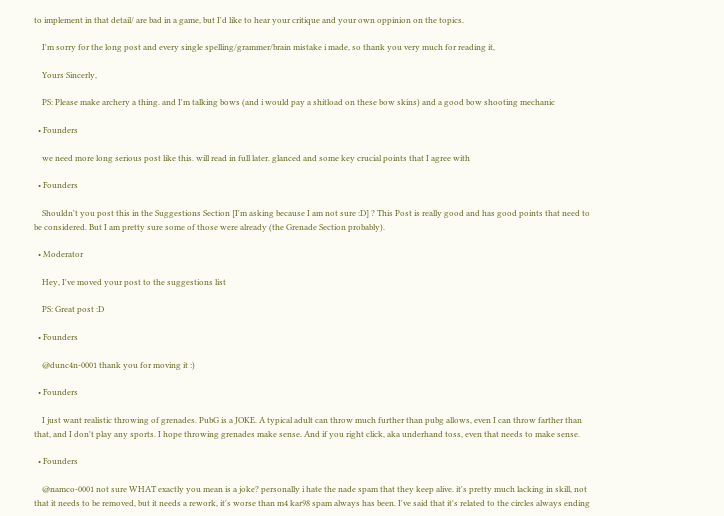to implement in that detail/ are bad in a game, but I'd like to hear your critique and your own oppinion on the topics.

    I'm sorry for the long post and every single spelling/grammer/brain mistake i made, so thank you very much for reading it,

    Yours Sincerly,

    PS: Please make archery a thing. and I'm talking bows (and i would pay a shitload on these bow skins) and a good bow shooting mechanic

  • Founders

    we need more long serious post like this. will read in full later. glanced and some key crucial points that I agree with

  • Founders

    Shouldn't you post this in the Suggestions Section [I'm asking because I am not sure :D] ? This Post is really good and has good points that need to be considered. But I am pretty sure some of those were already (the Grenade Section probably).

  • Moderator

    Hey, I've moved your post to the suggestions list

    PS: Great post :D

  • Founders

    @dunc4n-0001 thank you for moving it :)

  • Founders

    I just want realistic throwing of grenades. PubG is a JOKE. A typical adult can throw much further than pubg allows, even I can throw farther than that, and I don't play any sports. I hope throwing grenades make sense. And if you right click, aka underhand toss, even that needs to make sense.

  • Founders

    @namco-0001 not sure WHAT exactly you mean is a joke? personally i hate the nade spam that they keep alive. it's pretty much lacking in skill, not that it needs to be removed, but it needs a rework, it's worse than m4 kar98 spam always has been. I've said that it's related to the circles always ending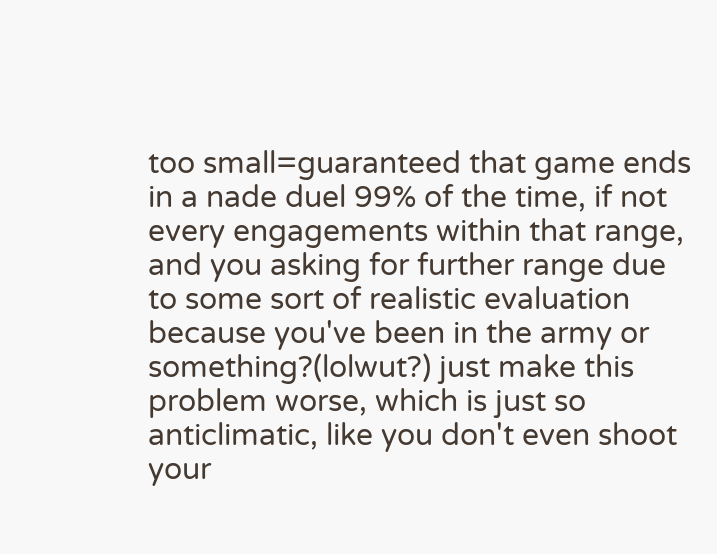too small=guaranteed that game ends in a nade duel 99% of the time, if not every engagements within that range, and you asking for further range due to some sort of realistic evaluation because you've been in the army or something?(lolwut?) just make this problem worse, which is just so anticlimatic, like you don't even shoot your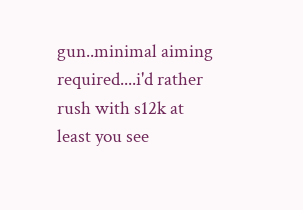gun..minimal aiming required....i'd rather rush with s12k at least you see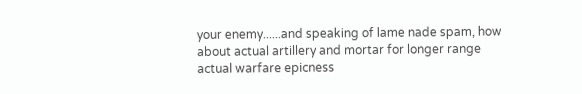your enemy......and speaking of lame nade spam, how about actual artillery and mortar for longer range actual warfare epicness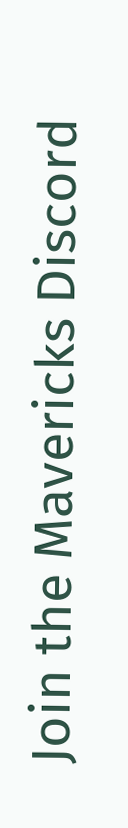Join the Mavericks Discord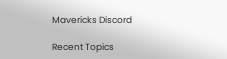Mavericks Discord

Recent Topics